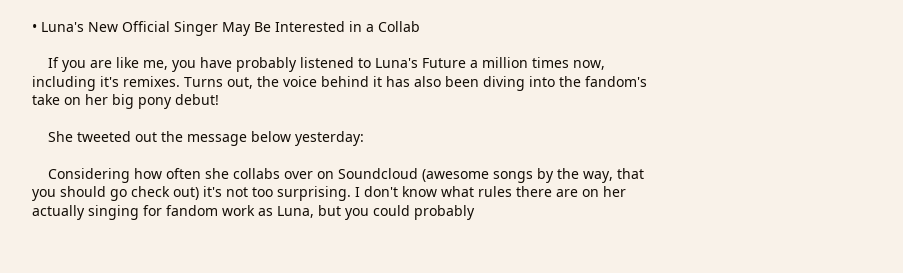• Luna's New Official Singer May Be Interested in a Collab

    If you are like me, you have probably listened to Luna's Future a million times now, including it's remixes. Turns out, the voice behind it has also been diving into the fandom's take on her big pony debut!

    She tweeted out the message below yesterday:

    Considering how often she collabs over on Soundcloud (awesome songs by the way, that you should go check out) it's not too surprising. I don't know what rules there are on her actually singing for fandom work as Luna, but you could probably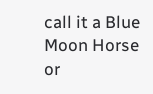call it a Blue Moon Horse or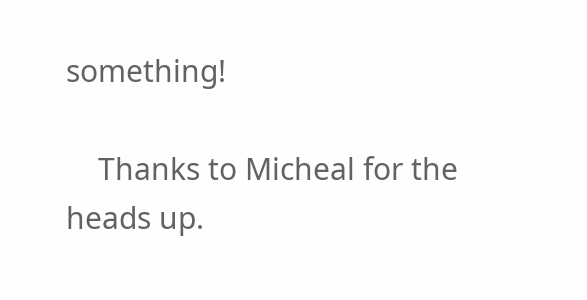something!

    Thanks to Micheal for the heads up.